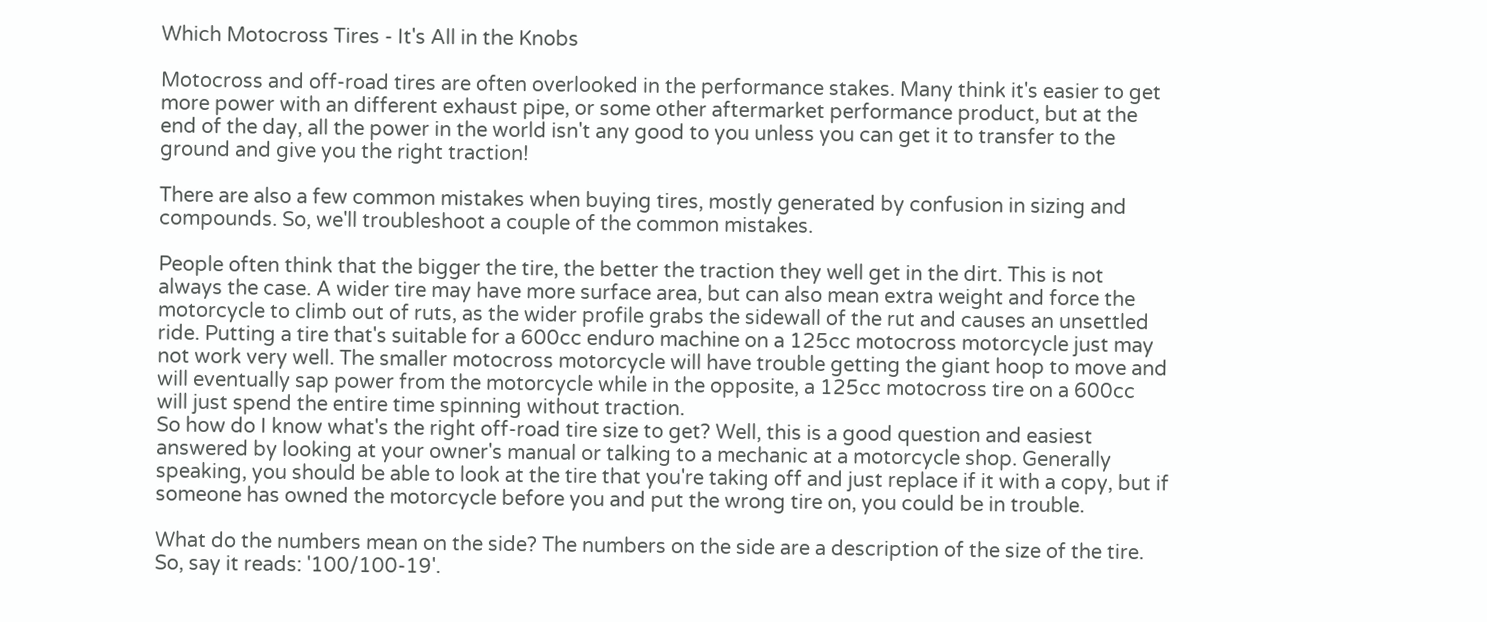Which Motocross Tires - It's All in the Knobs

Motocross and off-road tires are often overlooked in the performance stakes. Many think it's easier to get more power with an different exhaust pipe, or some other aftermarket performance product, but at the end of the day, all the power in the world isn't any good to you unless you can get it to transfer to the ground and give you the right traction!

There are also a few common mistakes when buying tires, mostly generated by confusion in sizing and compounds. So, we'll troubleshoot a couple of the common mistakes.

People often think that the bigger the tire, the better the traction they well get in the dirt. This is not always the case. A wider tire may have more surface area, but can also mean extra weight and force the motorcycle to climb out of ruts, as the wider profile grabs the sidewall of the rut and causes an unsettled ride. Putting a tire that's suitable for a 600cc enduro machine on a 125cc motocross motorcycle just may not work very well. The smaller motocross motorcycle will have trouble getting the giant hoop to move and will eventually sap power from the motorcycle while in the opposite, a 125cc motocross tire on a 600cc will just spend the entire time spinning without traction.
So how do I know what's the right off-road tire size to get? Well, this is a good question and easiest answered by looking at your owner's manual or talking to a mechanic at a motorcycle shop. Generally speaking, you should be able to look at the tire that you're taking off and just replace if it with a copy, but if someone has owned the motorcycle before you and put the wrong tire on, you could be in trouble.

What do the numbers mean on the side? The numbers on the side are a description of the size of the tire. So, say it reads: '100/100-19'.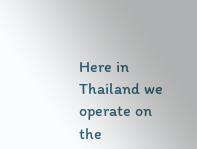Here in Thailand we operate on the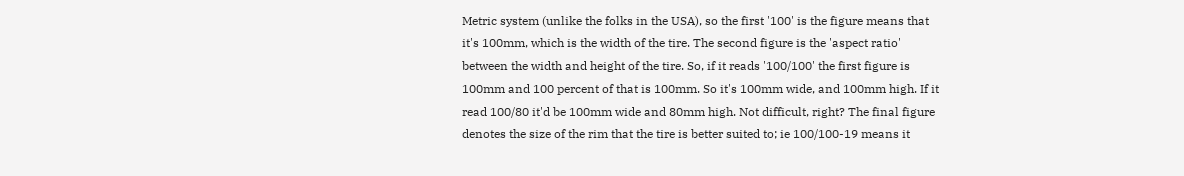Metric system (unlike the folks in the USA), so the first '100' is the figure means that it's 100mm, which is the width of the tire. The second figure is the 'aspect ratio' between the width and height of the tire. So, if it reads '100/100' the first figure is 100mm and 100 percent of that is 100mm. So it's 100mm wide, and 100mm high. If it read 100/80 it'd be 100mm wide and 80mm high. Not difficult, right? The final figure denotes the size of the rim that the tire is better suited to; ie 100/100-19 means it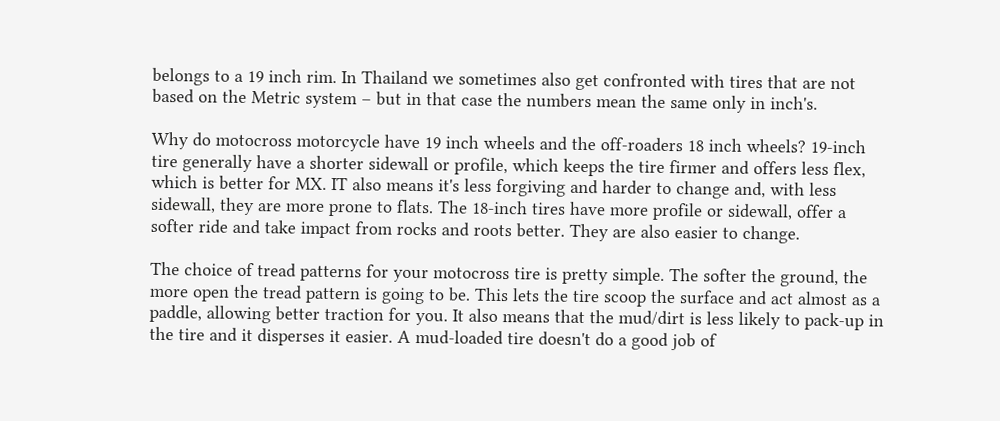belongs to a 19 inch rim. In Thailand we sometimes also get confronted with tires that are not based on the Metric system – but in that case the numbers mean the same only in inch's.

Why do motocross motorcycle have 19 inch wheels and the off-roaders 18 inch wheels? 19-inch tire generally have a shorter sidewall or profile, which keeps the tire firmer and offers less flex, which is better for MX. IT also means it's less forgiving and harder to change and, with less sidewall, they are more prone to flats. The 18-inch tires have more profile or sidewall, offer a softer ride and take impact from rocks and roots better. They are also easier to change.

The choice of tread patterns for your motocross tire is pretty simple. The softer the ground, the more open the tread pattern is going to be. This lets the tire scoop the surface and act almost as a paddle, allowing better traction for you. It also means that the mud/dirt is less likely to pack-up in the tire and it disperses it easier. A mud-loaded tire doesn't do a good job of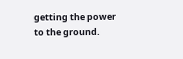getting the power to the ground.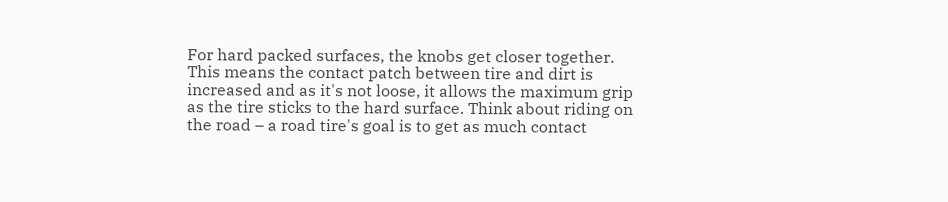For hard packed surfaces, the knobs get closer together. This means the contact patch between tire and dirt is increased and as it's not loose, it allows the maximum grip as the tire sticks to the hard surface. Think about riding on the road – a road tire's goal is to get as much contact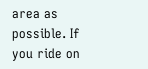area as possible. If you ride on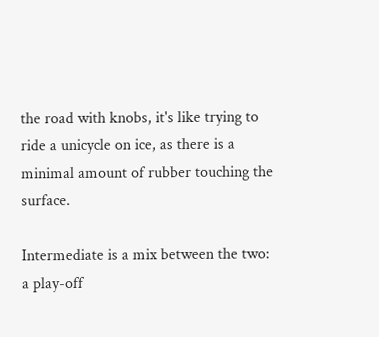the road with knobs, it's like trying to ride a unicycle on ice, as there is a minimal amount of rubber touching the surface.

Intermediate is a mix between the two: a play-off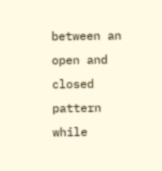between an open and closed pattern while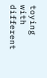toying with different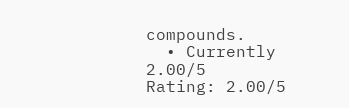compounds.
  • Currently 2.00/5
Rating: 2.00/5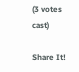(3 votes cast)

Share It!